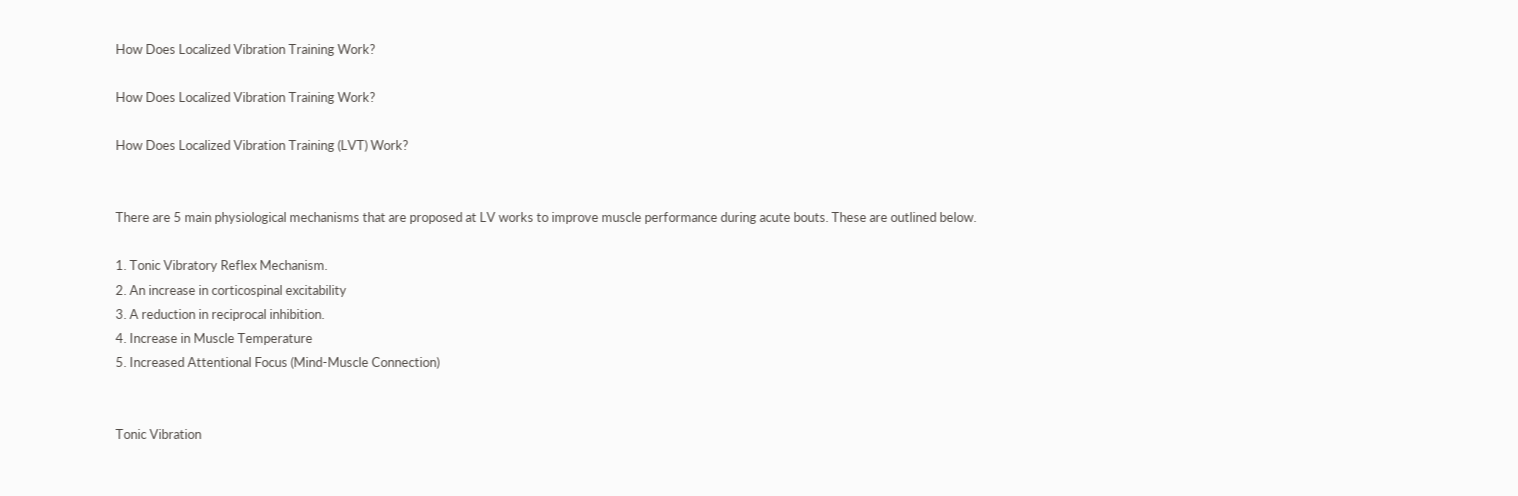How Does Localized Vibration Training Work?

How Does Localized Vibration Training Work?

How Does Localized Vibration Training (LVT) Work?


There are 5 main physiological mechanisms that are proposed at LV works to improve muscle performance during acute bouts. These are outlined below.

1. Tonic Vibratory Reflex Mechanism.
2. An increase in corticospinal excitability
3. A reduction in reciprocal inhibition.
4. Increase in Muscle Temperature
5. Increased Attentional Focus (Mind-Muscle Connection)


Tonic Vibration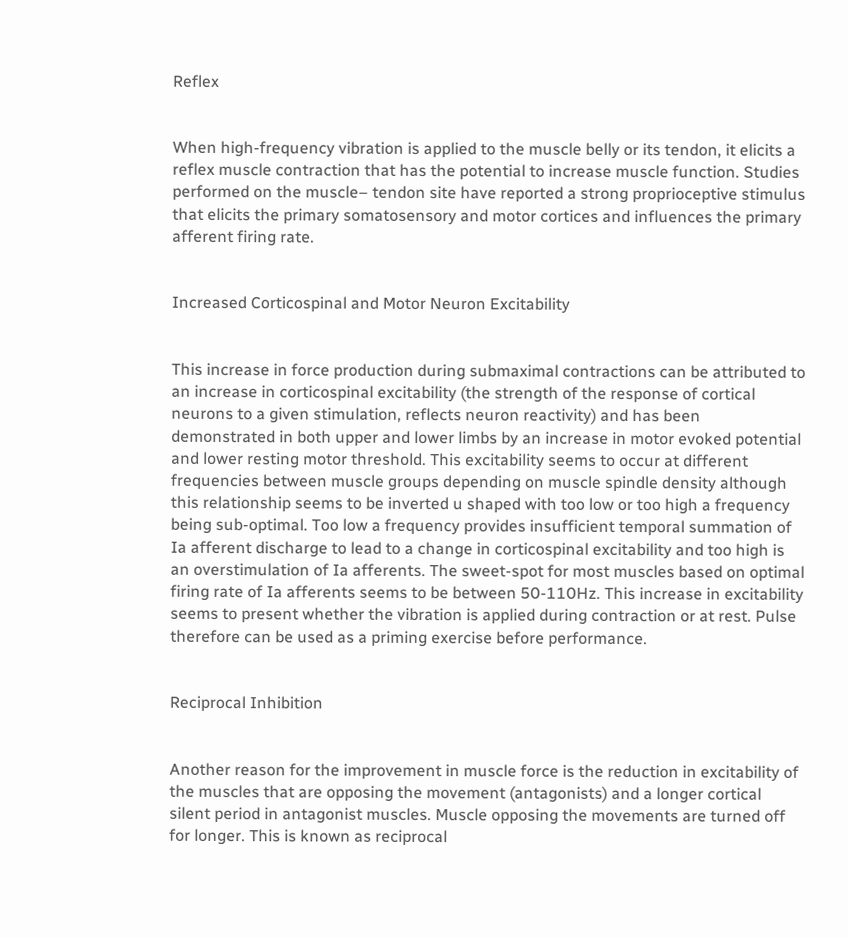Reflex


When high-frequency vibration is applied to the muscle belly or its tendon, it elicits a reflex muscle contraction that has the potential to increase muscle function. Studies performed on the muscle– tendon site have reported a strong proprioceptive stimulus that elicits the primary somatosensory and motor cortices and influences the primary afferent firing rate.


Increased Corticospinal and Motor Neuron Excitability


This increase in force production during submaximal contractions can be attributed to an increase in corticospinal excitability (the strength of the response of cortical neurons to a given stimulation, reflects neuron reactivity) and has been demonstrated in both upper and lower limbs by an increase in motor evoked potential and lower resting motor threshold. This excitability seems to occur at different frequencies between muscle groups depending on muscle spindle density although this relationship seems to be inverted u shaped with too low or too high a frequency being sub-optimal. Too low a frequency provides insufficient temporal summation of Ia afferent discharge to lead to a change in corticospinal excitability and too high is an overstimulation of Ia afferents. The sweet-spot for most muscles based on optimal firing rate of Ia afferents seems to be between 50-110Hz. This increase in excitability seems to present whether the vibration is applied during contraction or at rest. Pulse therefore can be used as a priming exercise before performance.


Reciprocal Inhibition


Another reason for the improvement in muscle force is the reduction in excitability of the muscles that are opposing the movement (antagonists) and a longer cortical silent period in antagonist muscles. Muscle opposing the movements are turned off for longer. This is known as reciprocal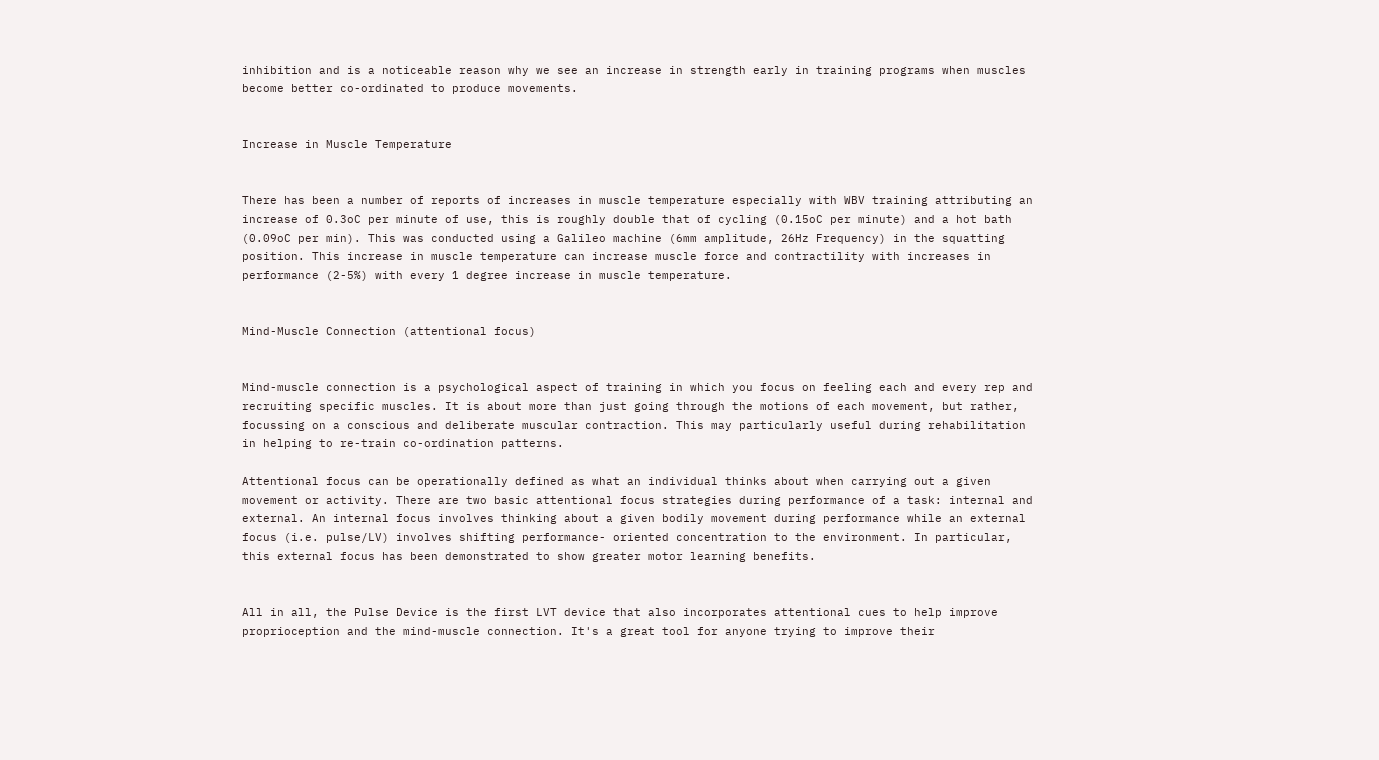inhibition and is a noticeable reason why we see an increase in strength early in training programs when muscles become better co-ordinated to produce movements.


Increase in Muscle Temperature


There has been a number of reports of increases in muscle temperature especially with WBV training attributing an increase of 0.3oC per minute of use, this is roughly double that of cycling (0.15oC per minute) and a hot bath (0.09oC per min). This was conducted using a Galileo machine (6mm amplitude, 26Hz Frequency) in the squatting position. This increase in muscle temperature can increase muscle force and contractility with increases in performance (2-5%) with every 1 degree increase in muscle temperature.


Mind-Muscle Connection (attentional focus)


Mind-muscle connection is a psychological aspect of training in which you focus on feeling each and every rep and recruiting specific muscles. It is about more than just going through the motions of each movement, but rather, focussing on a conscious and deliberate muscular contraction. This may particularly useful during rehabilitation in helping to re-train co-ordination patterns.

Attentional focus can be operationally defined as what an individual thinks about when carrying out a given movement or activity. There are two basic attentional focus strategies during performance of a task: internal and external. An internal focus involves thinking about a given bodily movement during performance while an external focus (i.e. pulse/LV) involves shifting performance- oriented concentration to the environment. In particular, this external focus has been demonstrated to show greater motor learning benefits.


All in all, the Pulse Device is the first LVT device that also incorporates attentional cues to help improve proprioception and the mind-muscle connection. It's a great tool for anyone trying to improve their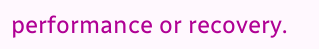performance or recovery.